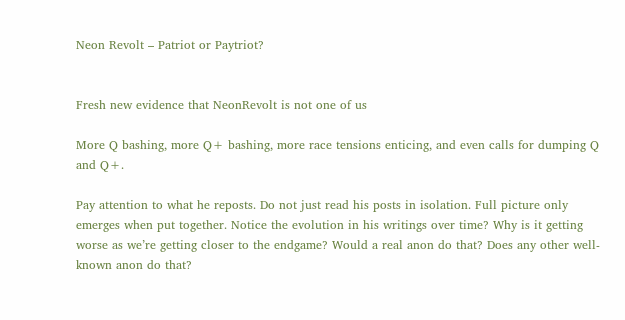Neon Revolt – Patriot or Paytriot?


Fresh new evidence that NeonRevolt is not one of us

More Q bashing, more Q+ bashing, more race tensions enticing, and even calls for dumping Q and Q+.

Pay attention to what he reposts. Do not just read his posts in isolation. Full picture only emerges when put together. Notice the evolution in his writings over time? Why is it getting worse as we’re getting closer to the endgame? Would a real anon do that? Does any other well-known anon do that?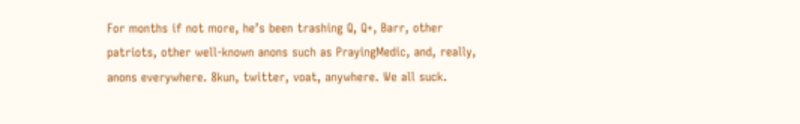For months if not more, he’s been trashing Q, Q+, Barr, other patriots, other well-known anons such as PrayingMedic, and, really, anons everywhere. 8kun, twitter, voat, anywhere. We all suck.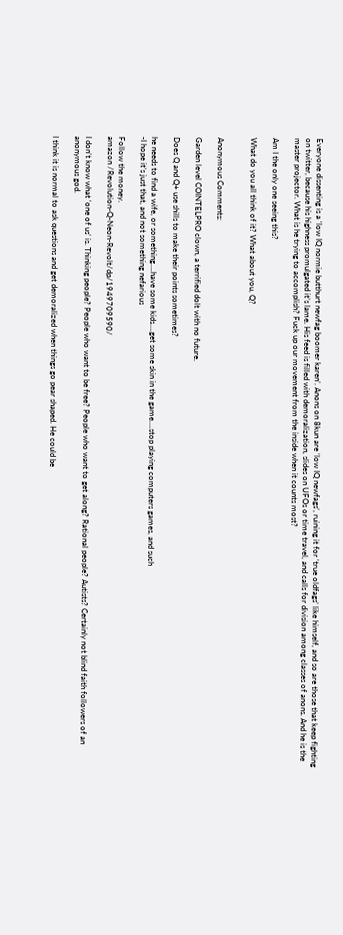Everyone dissenting is a ‘low IQ normie butthurt newfag boomer karen’. Anons on 8kun are ‘low IQ newfags’, ruining it for ‘true oldfags’ like himself, and so are those that keep fighting on twitter, because his highness promulgated it’s lame. His feed is filled with demoralization, slides on UFOs or time travel, and calls for division among classes of anons. And he is the master projector. What is he trying to accomplish? Fuck up our movement from the inside when it counts most?

Am I the only one seeing this?

What do you all think of it? What about you, Q?


Anonymous Comments:

Garden level COINTELPRO clown, a terrified dolt with no future.

Does Q and Q+ use shills to make their points sometimes?

he needs to find a wife, or something….have some kids….get some skin in the game….stop playing computers games, and such
-I hope it’s just that, and not something nefarious

Follow the money.
amazon /Revolution-Q-Neon-Revolt/dp/1949709590/

I don’t know what ‘one of us’ is. Thinking people? People who want to be free? People who want to get along? Rational people? Autists? Certainly not blind faith followers of an anonymous god.

I think it is normal to ask questions and get demoralized when things go pear shaped. He could be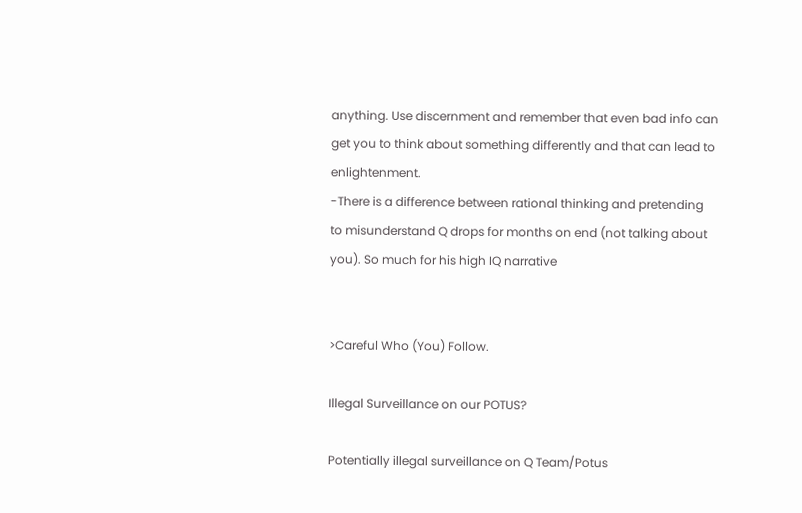anything. Use discernment and remember that even bad info can get you to think about something differently and that can lead to enlightenment.
-There is a difference between rational thinking and pretending to misunderstand Q drops for months on end (not talking about you). So much for his high IQ narrative


>Careful Who (You) Follow.

Illegal Surveillance on our POTUS?

Potentially illegal surveillance on Q Team/Potus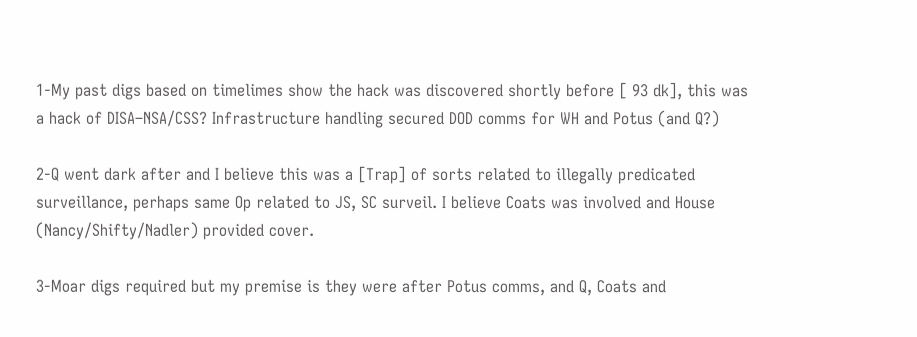1-My past digs based on timelimes show the hack was discovered shortly before [ 93 dk], this was a hack of DISA–NSA/CSS? Infrastructure handling secured DOD comms for WH and Potus (and Q?)

2-Q went dark after and I believe this was a [Trap] of sorts related to illegally predicated surveillance, perhaps same Op related to JS, SC surveil. I believe Coats was involved and House (Nancy/Shifty/Nadler) provided cover.

3-Moar digs required but my premise is they were after Potus comms, and Q, Coats and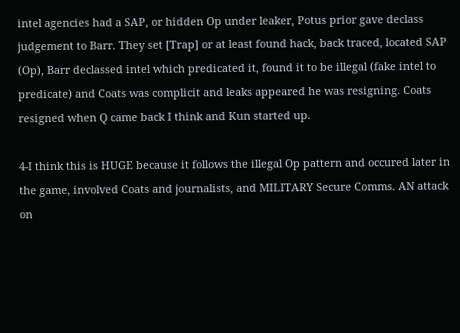intel agencies had a SAP, or hidden Op under leaker, Potus prior gave declass judgement to Barr. They set [Trap] or at least found hack, back traced, located SAP (Op), Barr declassed intel which predicated it, found it to be illegal (fake intel to predicate) and Coats was complicit and leaks appeared he was resigning. Coats resigned when Q came back I think and Kun started up.

4-I think this is HUGE because it follows the illegal Op pattern and occured later in the game, involved Coats and journalists, and MILITARY Secure Comms. AN attack on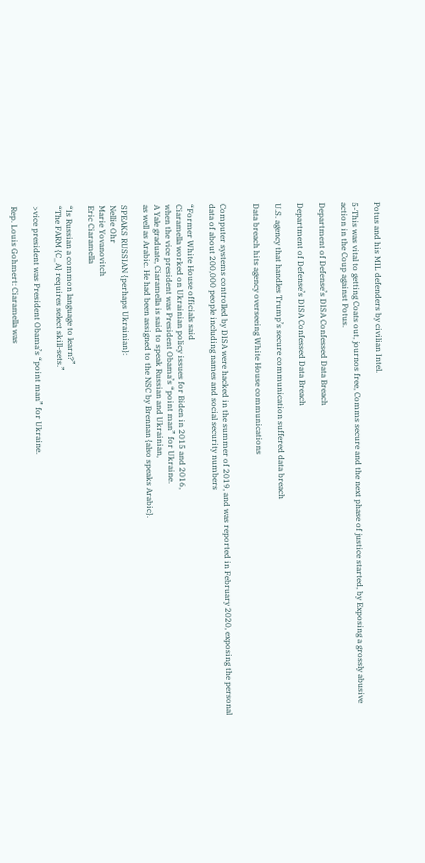Potus and his MIL defenders by civilian Intel.

5-This was vital to getting Coats out, journos free, Comms secure and the next phase of justice started, by Exposing a grossly abusive action in the Coup against Potus.

Department of Defense’s DISA Confessed Data Breach

Department of Defense’s DISA Confessed Data Breach

U.S. agency that handles Trump’s secure communication suffered data breach

Data breach hits agency overseeing White House communications


Computer systems controlled by DISA were hacked in the summer of 2019, and was reported in February 2020, exposing the personal data of about 200,000 people including names and social security numbers

“Former White House officials said
Ciaramella worked on Ukrainian policy issues for Biden in 2015 and 2016,
when the vice president was President Obama’s “point man” for Ukraine.
A Yale graduate, Ciaramella is said to speak Russian and Ukrainian,
as well as Arabic. He had been assigned to the NSC by Brennan {also speaks Arabic}.

SPEAKS RUSSIAN {perhaps Ukrainian}:
Nellie Ohr
Marie Yovanovitch
Eric Ciaramella

“Is Russian a common language to learn?”
“The FARM {C_A} requires select skill-sets.”

>vice president was President Obama’s “point man” for Ukraine.

Rep. Louis Gohmert: Ciaramella was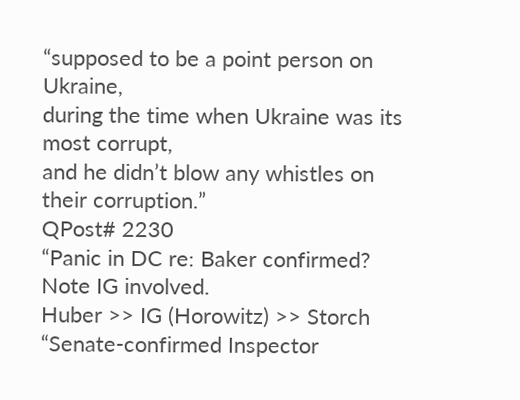“supposed to be a point person on Ukraine,
during the time when Ukraine was its most corrupt,
and he didn’t blow any whistles on their corruption.”
QPost# 2230
“Panic in DC re: Baker confirmed?
Note IG involved.
Huber >> IG (Horowitz) >> Storch
“Senate-confirmed Inspector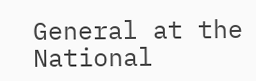General at the National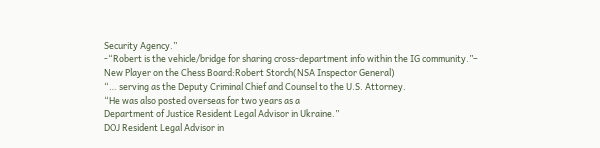Security Agency.”
-“Robert is the vehicle/bridge for sharing cross-department info within the IG community.”–
New Player on the Chess Board:Robert Storch(NSA Inspector General)
“… serving as the Deputy Criminal Chief and Counsel to the U.S. Attorney.
“He was also posted overseas for two years as a
Department of Justice Resident Legal Advisor in Ukraine.”
DOJ Resident Legal Advisor in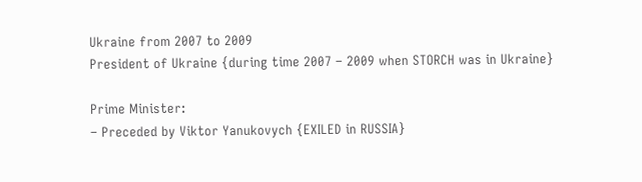Ukraine from 2007 to 2009
President of Ukraine {during time 2007 – 2009 when STORCH was in Ukraine}

Prime Minister:
– Preceded by Viktor Yanukovych {EXILED in RUSSIA}